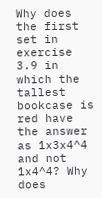Why does the first set in exercise 3.9 in which the tallest bookcase is red have the answer as 1x3x4^4 and not 1x4^4? Why does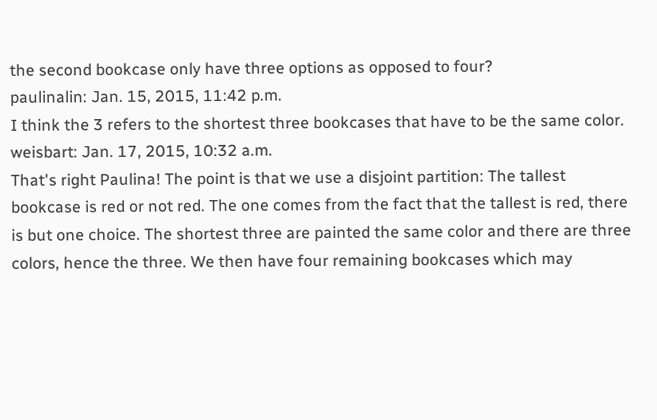the second bookcase only have three options as opposed to four?
paulinalin: Jan. 15, 2015, 11:42 p.m.
I think the 3 refers to the shortest three bookcases that have to be the same color.
weisbart: Jan. 17, 2015, 10:32 a.m.
That's right Paulina! The point is that we use a disjoint partition: The tallest bookcase is red or not red. The one comes from the fact that the tallest is red, there is but one choice. The shortest three are painted the same color and there are three colors, hence the three. We then have four remaining bookcases which may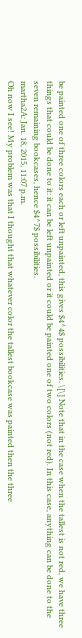be painted one of three colors each or left unpainted, this gives $4^4$ possibilities. \[\] Note that in the case when the tallest is not red, we have three things that could be done to it: it can be left unpainted or it could be painted one of two colors (not red). In this case, anything can be done to the seven remaining bookcases, hence $4^7$ possibilities.
martha2A: Jan. 18, 2015, 11:07 p.m.
Oh now I see! My problem was that I thought that whatever color the tallest bookcase was painted then the three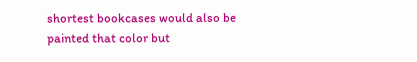shortest bookcases would also be painted that color but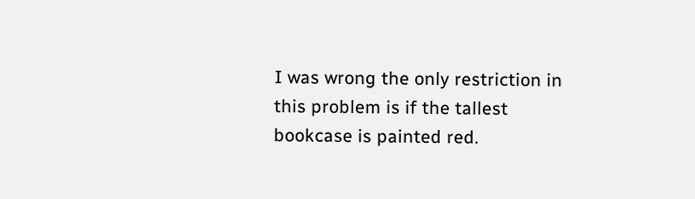I was wrong the only restriction in this problem is if the tallest bookcase is painted red.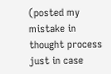(posted my mistake in thought process just in case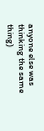anyone else was thinking the same thing)